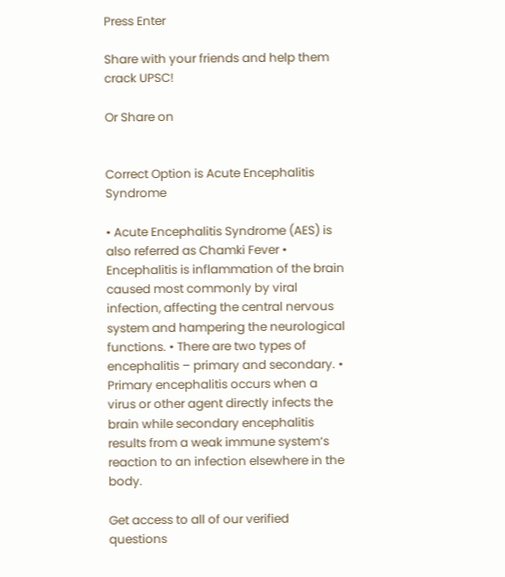Press Enter

Share with your friends and help them crack UPSC!

Or Share on


Correct Option is Acute Encephalitis Syndrome

• Acute Encephalitis Syndrome (AES) is also referred as Chamki Fever • Encephalitis is inflammation of the brain caused most commonly by viral infection, affecting the central nervous system and hampering the neurological functions. • There are two types of encephalitis – primary and secondary. • Primary encephalitis occurs when a virus or other agent directly infects the brain while secondary encephalitis results from a weak immune system‘s reaction to an infection elsewhere in the body.

Get access to all of our verified questions